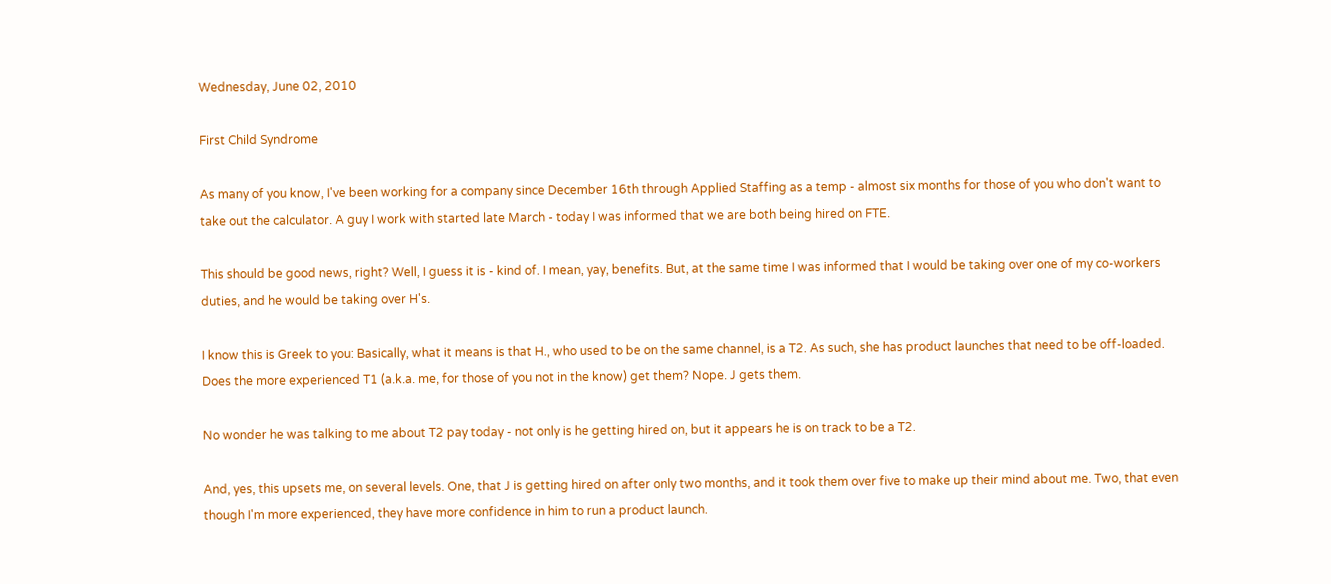Wednesday, June 02, 2010

First Child Syndrome

As many of you know, I've been working for a company since December 16th through Applied Staffing as a temp - almost six months for those of you who don't want to take out the calculator. A guy I work with started late March - today I was informed that we are both being hired on FTE.

This should be good news, right? Well, I guess it is - kind of. I mean, yay, benefits. But, at the same time I was informed that I would be taking over one of my co-workers duties, and he would be taking over H's.

I know this is Greek to you: Basically, what it means is that H., who used to be on the same channel, is a T2. As such, she has product launches that need to be off-loaded. Does the more experienced T1 (a.k.a. me, for those of you not in the know) get them? Nope. J gets them.

No wonder he was talking to me about T2 pay today - not only is he getting hired on, but it appears he is on track to be a T2.

And, yes, this upsets me, on several levels. One, that J is getting hired on after only two months, and it took them over five to make up their mind about me. Two, that even though I'm more experienced, they have more confidence in him to run a product launch.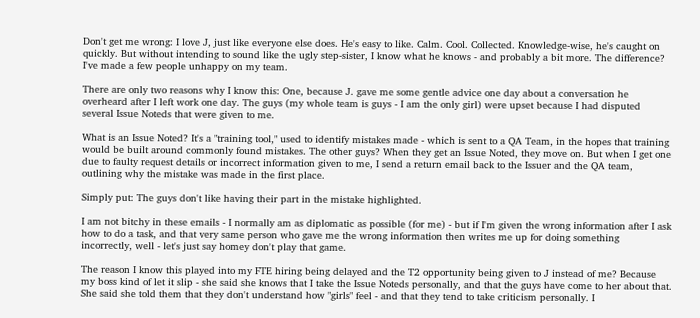Don't get me wrong: I love J, just like everyone else does. He's easy to like. Calm. Cool. Collected. Knowledge-wise, he's caught on quickly. But without intending to sound like the ugly step-sister, I know what he knows - and probably a bit more. The difference? I've made a few people unhappy on my team.

There are only two reasons why I know this: One, because J. gave me some gentle advice one day about a conversation he overheard after I left work one day. The guys (my whole team is guys - I am the only girl) were upset because I had disputed several Issue Noteds that were given to me.

What is an Issue Noted? It's a "training tool," used to identify mistakes made - which is sent to a QA Team, in the hopes that training would be built around commonly found mistakes. The other guys? When they get an Issue Noted, they move on. But when I get one due to faulty request details or incorrect information given to me, I send a return email back to the Issuer and the QA team, outlining why the mistake was made in the first place.

Simply put: The guys don't like having their part in the mistake highlighted.

I am not bitchy in these emails - I normally am as diplomatic as possible (for me) - but if I'm given the wrong information after I ask how to do a task, and that very same person who gave me the wrong information then writes me up for doing something incorrectly, well - let's just say homey don't play that game.

The reason I know this played into my FTE hiring being delayed and the T2 opportunity being given to J instead of me? Because my boss kind of let it slip - she said she knows that I take the Issue Noteds personally, and that the guys have come to her about that. She said she told them that they don't understand how "girls" feel - and that they tend to take criticism personally. I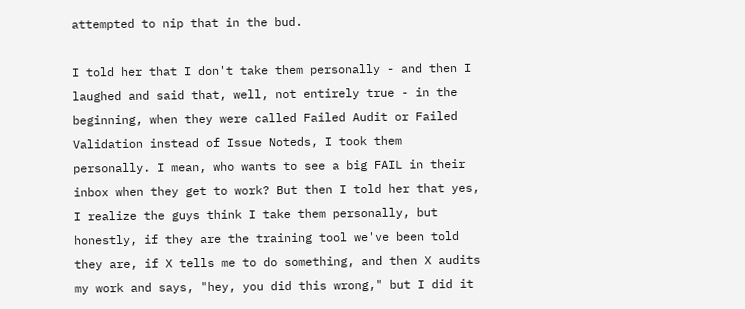attempted to nip that in the bud.

I told her that I don't take them personally - and then I laughed and said that, well, not entirely true - in the beginning, when they were called Failed Audit or Failed Validation instead of Issue Noteds, I took them personally. I mean, who wants to see a big FAIL in their inbox when they get to work? But then I told her that yes, I realize the guys think I take them personally, but honestly, if they are the training tool we've been told they are, if X tells me to do something, and then X audits my work and says, "hey, you did this wrong," but I did it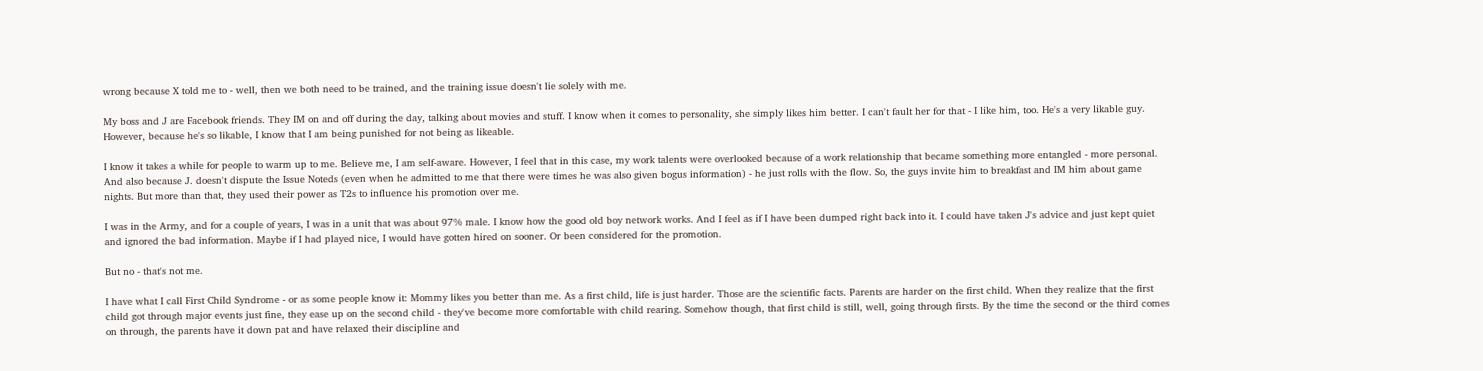wrong because X told me to - well, then we both need to be trained, and the training issue doesn't lie solely with me.

My boss and J are Facebook friends. They IM on and off during the day, talking about movies and stuff. I know when it comes to personality, she simply likes him better. I can't fault her for that - I like him, too. He's a very likable guy. However, because he's so likable, I know that I am being punished for not being as likeable.

I know it takes a while for people to warm up to me. Believe me, I am self-aware. However, I feel that in this case, my work talents were overlooked because of a work relationship that became something more entangled - more personal. And also because J. doesn't dispute the Issue Noteds (even when he admitted to me that there were times he was also given bogus information) - he just rolls with the flow. So, the guys invite him to breakfast and IM him about game nights. But more than that, they used their power as T2s to influence his promotion over me.

I was in the Army, and for a couple of years, I was in a unit that was about 97% male. I know how the good old boy network works. And I feel as if I have been dumped right back into it. I could have taken J's advice and just kept quiet and ignored the bad information. Maybe if I had played nice, I would have gotten hired on sooner. Or been considered for the promotion.

But no - that's not me.

I have what I call First Child Syndrome - or as some people know it: Mommy likes you better than me. As a first child, life is just harder. Those are the scientific facts. Parents are harder on the first child. When they realize that the first child got through major events just fine, they ease up on the second child - they've become more comfortable with child rearing. Somehow though, that first child is still, well, going through firsts. By the time the second or the third comes on through, the parents have it down pat and have relaxed their discipline and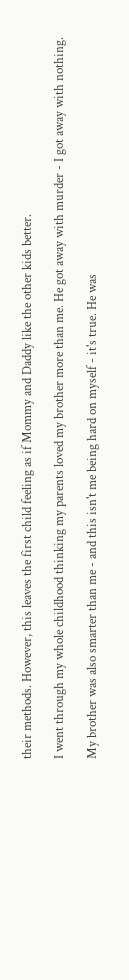their methods. However, this leaves the first child feeling as if Mommy and Daddy like the other kids better.

I went through my whole childhood thinking my parents loved my brother more than me. He got away with murder - I got away with nothing.

My brother was also smarter than me - and this isn't me being hard on myself - it's true. He was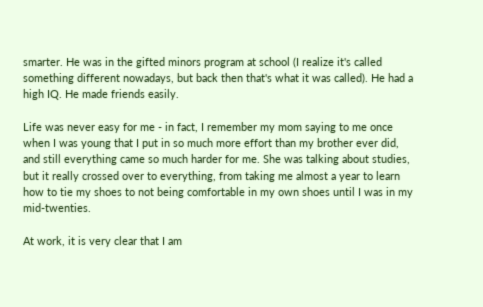smarter. He was in the gifted minors program at school (I realize it's called something different nowadays, but back then that's what it was called). He had a high IQ. He made friends easily.

Life was never easy for me - in fact, I remember my mom saying to me once when I was young that I put in so much more effort than my brother ever did, and still everything came so much harder for me. She was talking about studies, but it really crossed over to everything, from taking me almost a year to learn how to tie my shoes to not being comfortable in my own shoes until I was in my mid-twenties.

At work, it is very clear that I am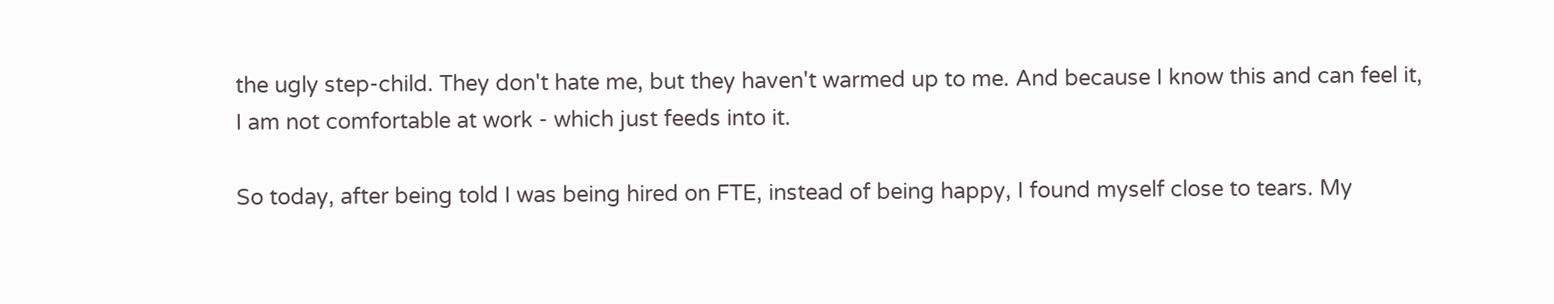the ugly step-child. They don't hate me, but they haven't warmed up to me. And because I know this and can feel it, I am not comfortable at work - which just feeds into it.

So today, after being told I was being hired on FTE, instead of being happy, I found myself close to tears. My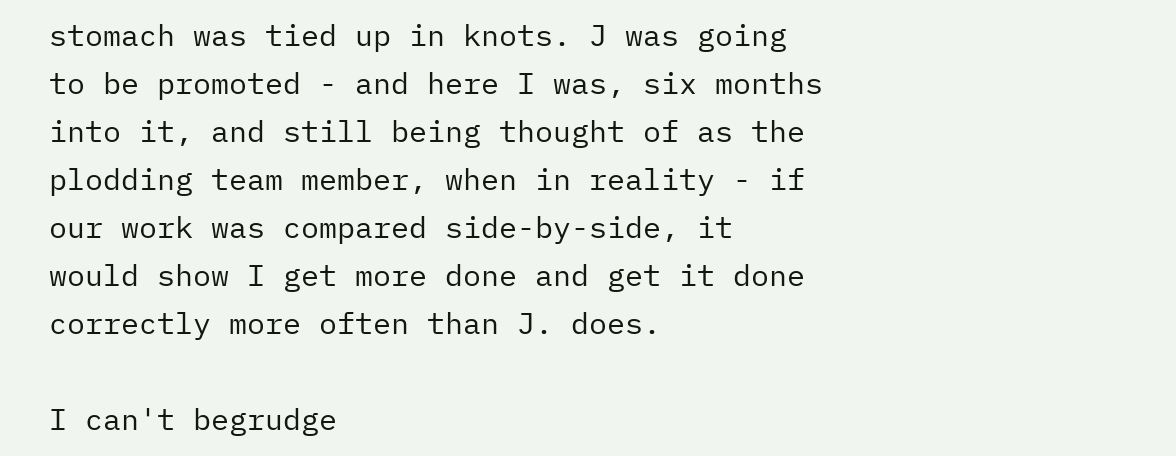stomach was tied up in knots. J was going to be promoted - and here I was, six months into it, and still being thought of as the plodding team member, when in reality - if our work was compared side-by-side, it would show I get more done and get it done correctly more often than J. does.

I can't begrudge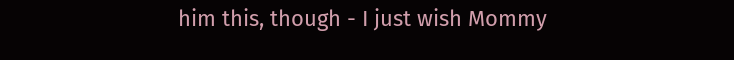him this, though - I just wish Mommy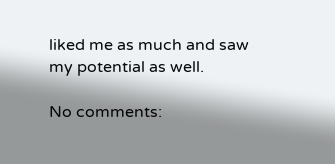liked me as much and saw my potential as well.

No comments: